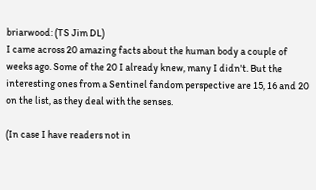briarwood: (TS Jim DL)
I came across 20 amazing facts about the human body a couple of weeks ago. Some of the 20 I already knew, many I didn't. But the interesting ones from a Sentinel fandom perspective are 15, 16 and 20 on the list, as they deal with the senses.

(In case I have readers not in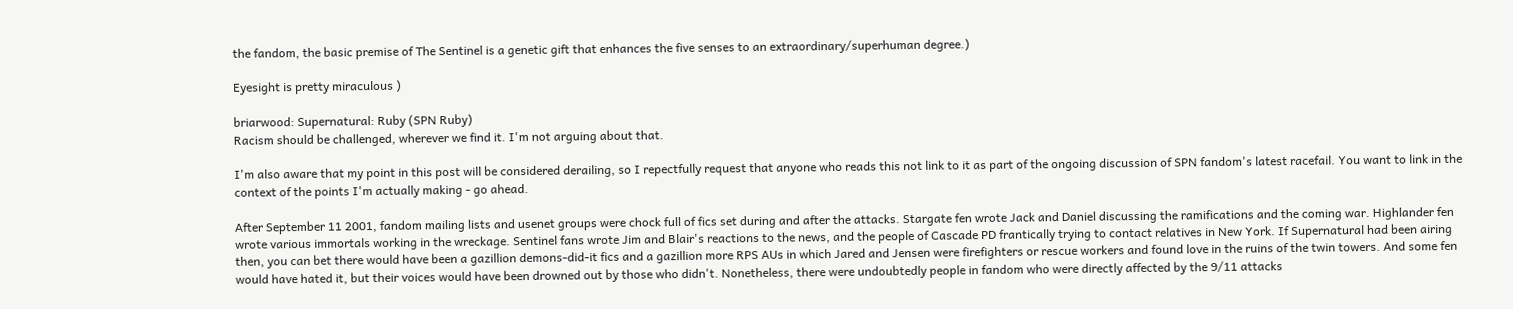the fandom, the basic premise of The Sentinel is a genetic gift that enhances the five senses to an extraordinary/superhuman degree.)

Eyesight is pretty miraculous )

briarwood: Supernatural: Ruby (SPN Ruby)
Racism should be challenged, wherever we find it. I'm not arguing about that.

I'm also aware that my point in this post will be considered derailing, so I repectfully request that anyone who reads this not link to it as part of the ongoing discussion of SPN fandom's latest racefail. You want to link in the context of the points I'm actually making - go ahead.

After September 11 2001, fandom mailing lists and usenet groups were chock full of fics set during and after the attacks. Stargate fen wrote Jack and Daniel discussing the ramifications and the coming war. Highlander fen wrote various immortals working in the wreckage. Sentinel fans wrote Jim and Blair's reactions to the news, and the people of Cascade PD frantically trying to contact relatives in New York. If Supernatural had been airing then, you can bet there would have been a gazillion demons-did-it fics and a gazillion more RPS AUs in which Jared and Jensen were firefighters or rescue workers and found love in the ruins of the twin towers. And some fen would have hated it, but their voices would have been drowned out by those who didn't. Nonetheless, there were undoubtedly people in fandom who were directly affected by the 9/11 attacks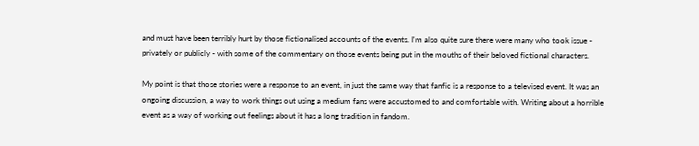and must have been terribly hurt by those fictionalised accounts of the events. I'm also quite sure there were many who took issue - privately or publicly - with some of the commentary on those events being put in the mouths of their beloved fictional characters.

My point is that those stories were a response to an event, in just the same way that fanfic is a response to a televised event. It was an ongoing discussion, a way to work things out using a medium fans were accustomed to and comfortable with. Writing about a horrible event as a way of working out feelings about it has a long tradition in fandom.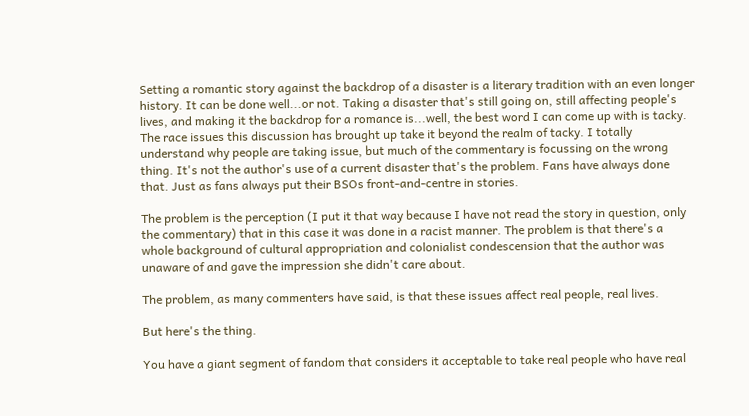Setting a romantic story against the backdrop of a disaster is a literary tradition with an even longer history. It can be done well...or not. Taking a disaster that's still going on, still affecting people's lives, and making it the backdrop for a romance is...well, the best word I can come up with is tacky. The race issues this discussion has brought up take it beyond the realm of tacky. I totally understand why people are taking issue, but much of the commentary is focussing on the wrong thing. It's not the author's use of a current disaster that's the problem. Fans have always done that. Just as fans always put their BSOs front-and-centre in stories.

The problem is the perception (I put it that way because I have not read the story in question, only the commentary) that in this case it was done in a racist manner. The problem is that there's a whole background of cultural appropriation and colonialist condescension that the author was unaware of and gave the impression she didn't care about.

The problem, as many commenters have said, is that these issues affect real people, real lives.

But here's the thing.

You have a giant segment of fandom that considers it acceptable to take real people who have real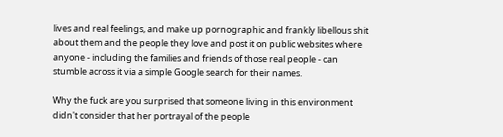lives and real feelings, and make up pornographic and frankly libellous shit about them and the people they love and post it on public websites where anyone - including the families and friends of those real people - can stumble across it via a simple Google search for their names.

Why the fuck are you surprised that someone living in this environment didn't consider that her portrayal of the people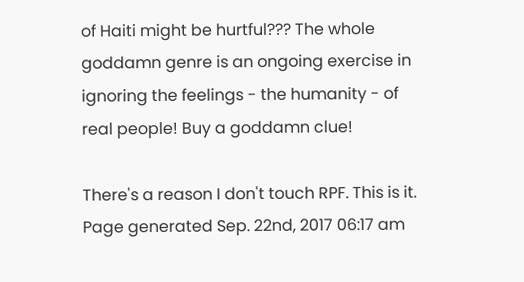of Haiti might be hurtful??? The whole goddamn genre is an ongoing exercise in ignoring the feelings - the humanity - of real people! Buy a goddamn clue!

There's a reason I don't touch RPF. This is it.
Page generated Sep. 22nd, 2017 06:17 am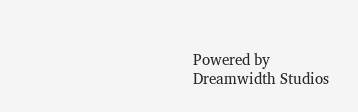Powered by Dreamwidth Studios